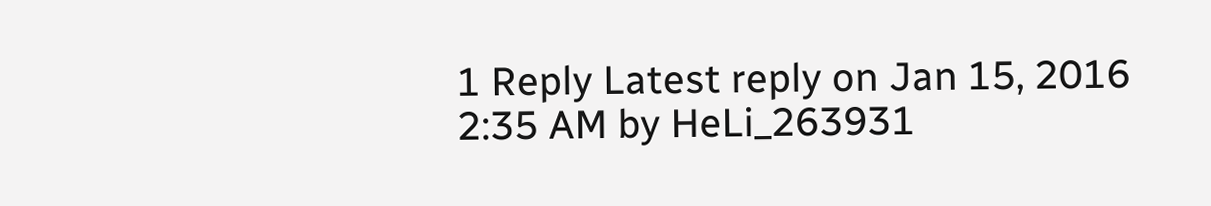1 Reply Latest reply on Jan 15, 2016 2:35 AM by HeLi_263931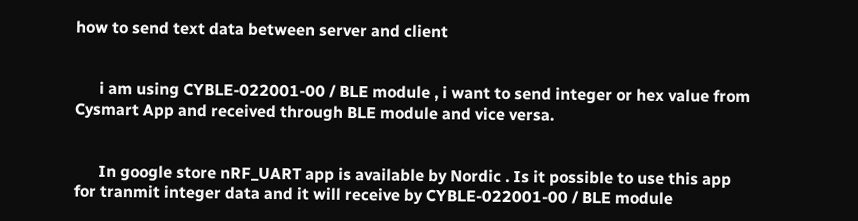how to send text data between server and client


      i am using CYBLE-022001-00 / BLE module , i want to send integer or hex value from Cysmart App and received through BLE module and vice versa.


      In google store nRF_UART app is available by Nordic . Is it possible to use this app for tranmit integer data and it will receive by CYBLE-022001-00 / BLE module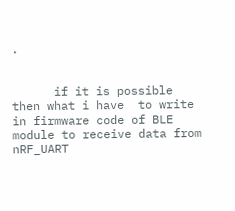.


      if it is possible then what i have  to write in firmware code of BLE module to receive data from nRF_UART